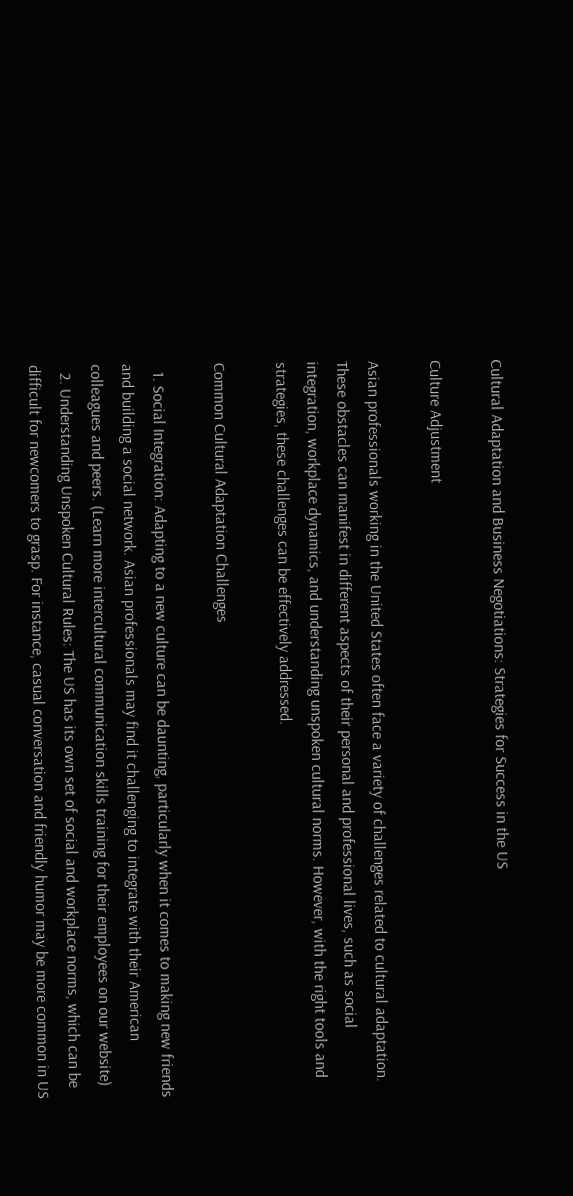Cultural Adaptation and Business Negotiations: Strategies for Success in the US

Culture Adjustment

Asian professionals working in the United States often face a variety of challenges related to cultural adaptation. These obstacles can manifest in different aspects of their personal and professional lives, such as social integration, workplace dynamics, and understanding unspoken cultural norms. However, with the right tools and strategies, these challenges can be effectively addressed.

Common Cultural Adaptation Challenges

  1. Social Integration: Adapting to a new culture can be daunting, particularly when it comes to making new friends and building a social network. Asian professionals may find it challenging to integrate with their American colleagues and peers. (Learn more intercultural communication skills training for their employees on our website)
  2. Understanding Unspoken Cultural Rules: The US has its own set of social and workplace norms, which can be difficult for newcomers to grasp. For instance, casual conversation and friendly humor may be more common in US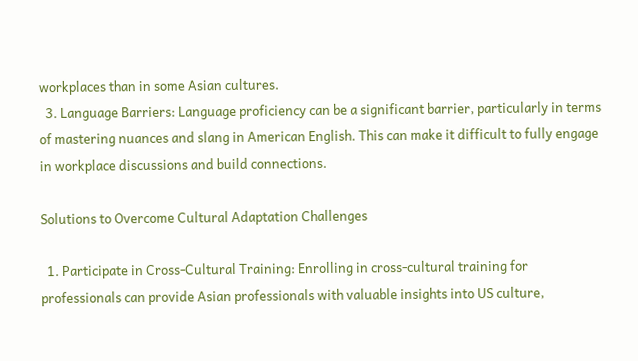workplaces than in some Asian cultures.
  3. Language Barriers: Language proficiency can be a significant barrier, particularly in terms of mastering nuances and slang in American English. This can make it difficult to fully engage in workplace discussions and build connections.

Solutions to Overcome Cultural Adaptation Challenges

  1. Participate in Cross-Cultural Training: Enrolling in cross-cultural training for professionals can provide Asian professionals with valuable insights into US culture,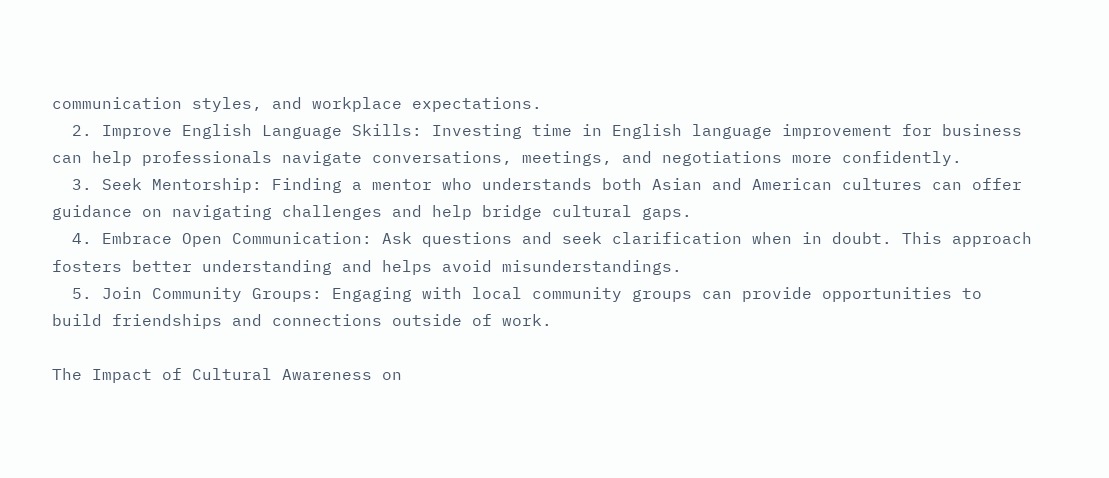communication styles, and workplace expectations.
  2. Improve English Language Skills: Investing time in English language improvement for business can help professionals navigate conversations, meetings, and negotiations more confidently.
  3. Seek Mentorship: Finding a mentor who understands both Asian and American cultures can offer guidance on navigating challenges and help bridge cultural gaps.
  4. Embrace Open Communication: Ask questions and seek clarification when in doubt. This approach fosters better understanding and helps avoid misunderstandings.
  5. Join Community Groups: Engaging with local community groups can provide opportunities to build friendships and connections outside of work.

The Impact of Cultural Awareness on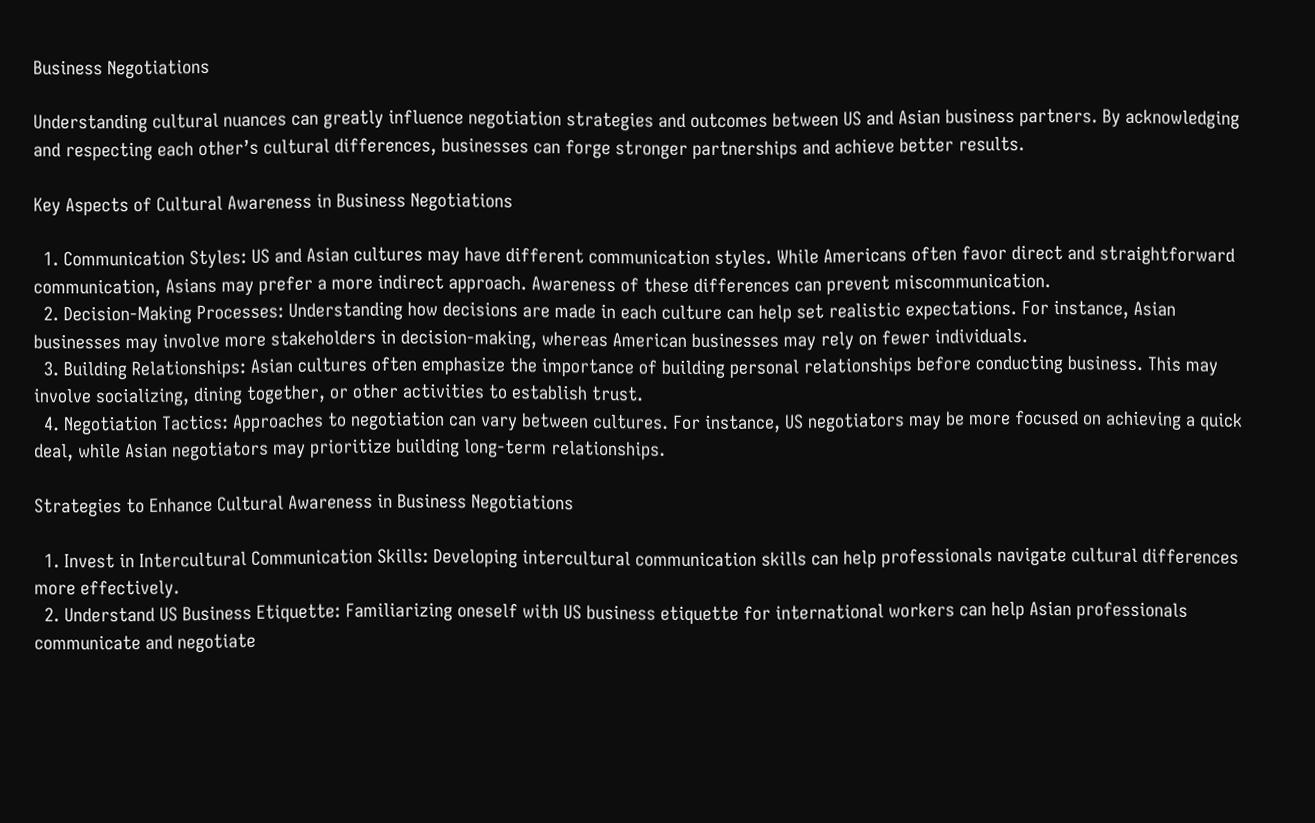Business Negotiations

Understanding cultural nuances can greatly influence negotiation strategies and outcomes between US and Asian business partners. By acknowledging and respecting each other’s cultural differences, businesses can forge stronger partnerships and achieve better results.

Key Aspects of Cultural Awareness in Business Negotiations

  1. Communication Styles: US and Asian cultures may have different communication styles. While Americans often favor direct and straightforward communication, Asians may prefer a more indirect approach. Awareness of these differences can prevent miscommunication.
  2. Decision-Making Processes: Understanding how decisions are made in each culture can help set realistic expectations. For instance, Asian businesses may involve more stakeholders in decision-making, whereas American businesses may rely on fewer individuals.
  3. Building Relationships: Asian cultures often emphasize the importance of building personal relationships before conducting business. This may involve socializing, dining together, or other activities to establish trust.
  4. Negotiation Tactics: Approaches to negotiation can vary between cultures. For instance, US negotiators may be more focused on achieving a quick deal, while Asian negotiators may prioritize building long-term relationships.

Strategies to Enhance Cultural Awareness in Business Negotiations

  1. Invest in Intercultural Communication Skills: Developing intercultural communication skills can help professionals navigate cultural differences more effectively.
  2. Understand US Business Etiquette: Familiarizing oneself with US business etiquette for international workers can help Asian professionals communicate and negotiate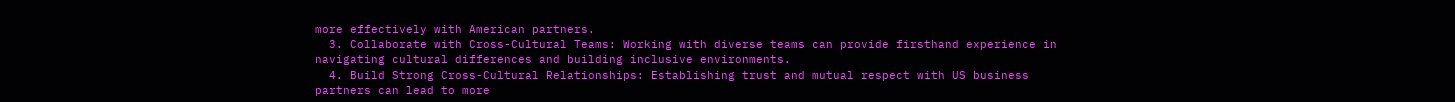more effectively with American partners.
  3. Collaborate with Cross-Cultural Teams: Working with diverse teams can provide firsthand experience in navigating cultural differences and building inclusive environments.
  4. Build Strong Cross-Cultural Relationships: Establishing trust and mutual respect with US business partners can lead to more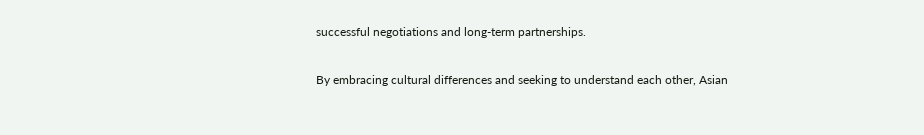successful negotiations and long-term partnerships.

By embracing cultural differences and seeking to understand each other, Asian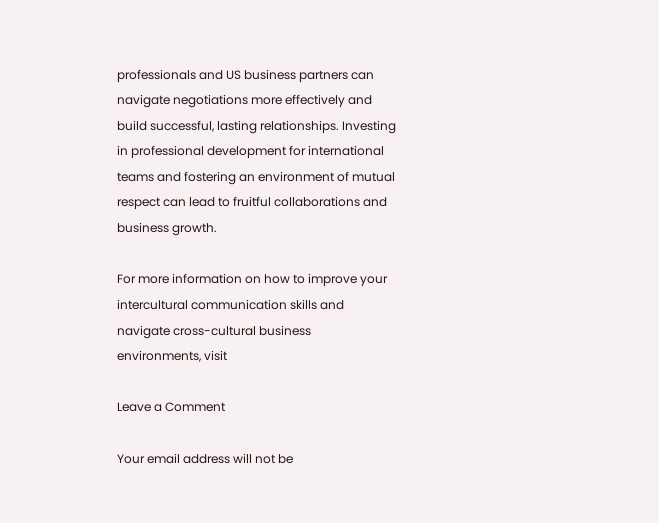professionals and US business partners can navigate negotiations more effectively and build successful, lasting relationships. Investing in professional development for international teams and fostering an environment of mutual respect can lead to fruitful collaborations and business growth.

For more information on how to improve your intercultural communication skills and navigate cross-cultural business environments, visit

Leave a Comment

Your email address will not be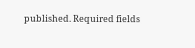published. Required fields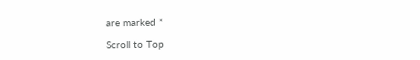are marked *

Scroll to Top